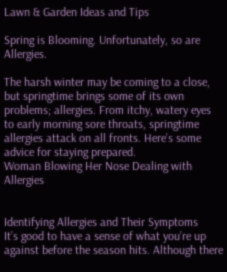Lawn & Garden Ideas and Tips

Spring is Blooming. Unfortunately, so are Allergies.

The harsh winter may be coming to a close, but springtime brings some of its own problems; allergies. From itchy, watery eyes to early morning sore throats, springtime allergies attack on all fronts. Here’s some advice for staying prepared.
Woman Blowing Her Nose Dealing with Allergies


Identifying Allergies and Their Symptoms
It’s good to have a sense of what you’re up against before the season hits. Although there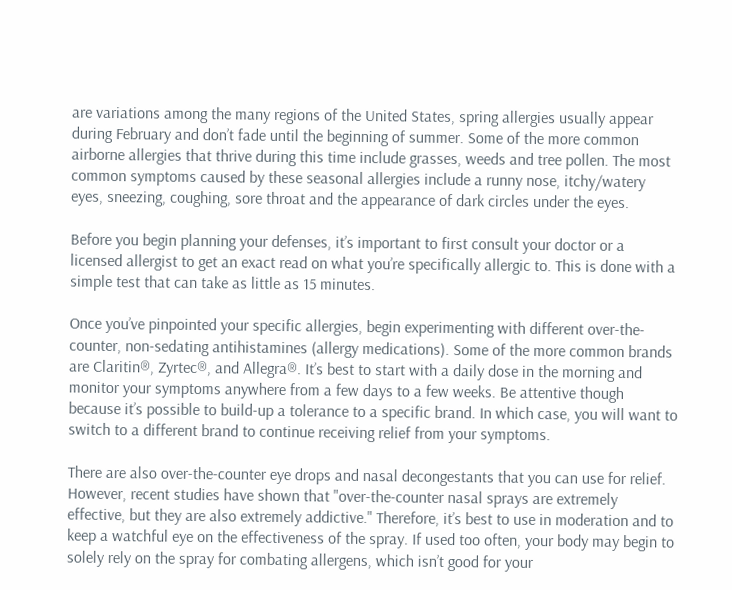are variations among the many regions of the United States, spring allergies usually appear during February and don’t fade until the beginning of summer. Some of the more common airborne allergies that thrive during this time include grasses, weeds and tree pollen. The most common symptoms caused by these seasonal allergies include a runny nose, itchy/watery eyes, sneezing, coughing, sore throat and the appearance of dark circles under the eyes.

Before you begin planning your defenses, it’s important to first consult your doctor or a licensed allergist to get an exact read on what you’re specifically allergic to. This is done with a simple test that can take as little as 15 minutes.

Once you’ve pinpointed your specific allergies, begin experimenting with different over-the-counter, non-sedating antihistamines (allergy medications). Some of the more common brands are Claritin®, Zyrtec®, and Allegra®. It’s best to start with a daily dose in the morning and monitor your symptoms anywhere from a few days to a few weeks. Be attentive though because it’s possible to build-up a tolerance to a specific brand. In which case, you will want to switch to a different brand to continue receiving relief from your symptoms.

There are also over-the-counter eye drops and nasal decongestants that you can use for relief. However, recent studies have shown that "over-the-counter nasal sprays are extremely effective, but they are also extremely addictive." Therefore, it’s best to use in moderation and to keep a watchful eye on the effectiveness of the spray. If used too often, your body may begin to solely rely on the spray for combating allergens, which isn’t good for your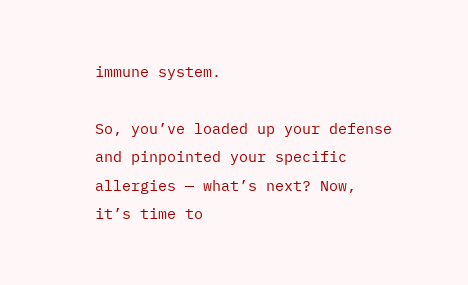immune system.

So, you’ve loaded up your defense and pinpointed your specific allergies — what’s next? Now, it’s time to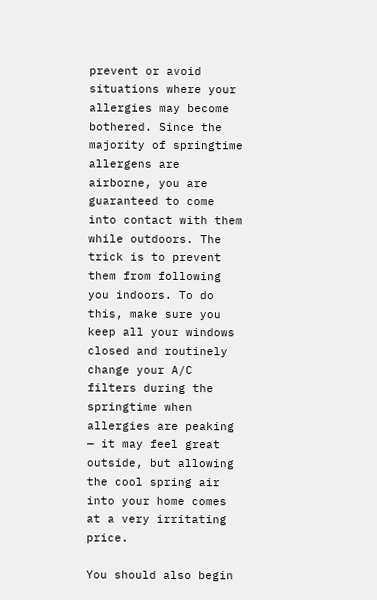prevent or avoid situations where your allergies may become bothered. Since the majority of springtime allergens are airborne, you are guaranteed to come into contact with them while outdoors. The trick is to prevent them from following you indoors. To do this, make sure you keep all your windows closed and routinely change your A/C filters during the springtime when allergies are peaking — it may feel great outside, but allowing the cool spring air into your home comes at a very irritating price.

You should also begin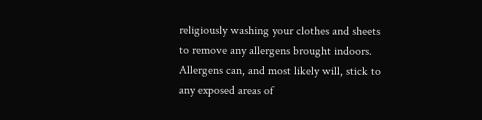religiously washing your clothes and sheets to remove any allergens brought indoors. Allergens can, and most likely will, stick to any exposed areas of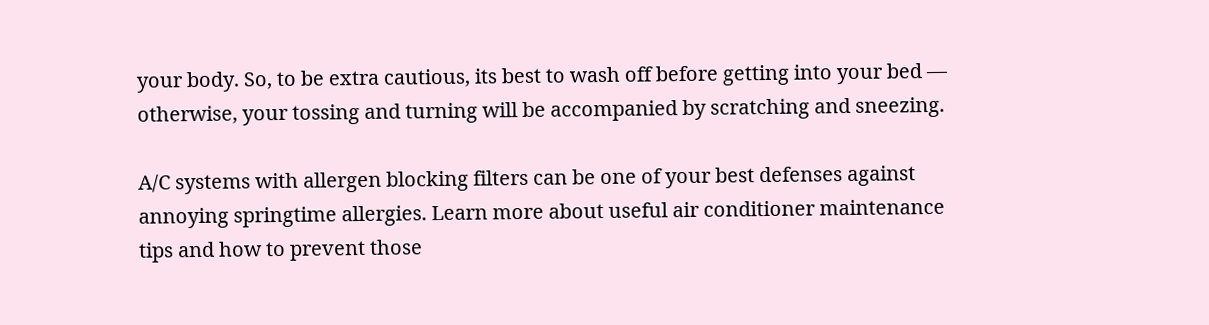your body. So, to be extra cautious, its best to wash off before getting into your bed — otherwise, your tossing and turning will be accompanied by scratching and sneezing.

A/C systems with allergen blocking filters can be one of your best defenses against annoying springtime allergies. Learn more about useful air conditioner maintenance tips and how to prevent those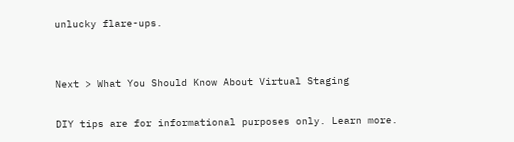unlucky flare-ups.


Next > What You Should Know About Virtual Staging

DIY tips are for informational purposes only. Learn more.